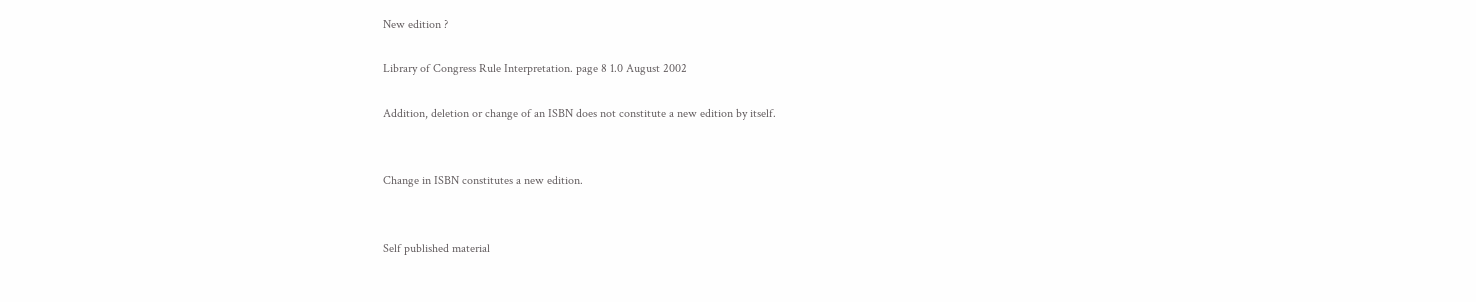New edition ?

Library of Congress Rule Interpretation. page 8 1.0 August 2002

Addition, deletion or change of an ISBN does not constitute a new edition by itself.


Change in ISBN constitutes a new edition.


Self published material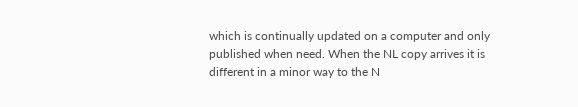which is continually updated on a computer and only published when need. When the NL copy arrives it is different in a minor way to the N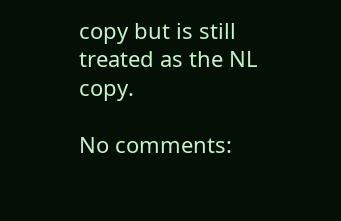copy but is still treated as the NL copy.

No comments: